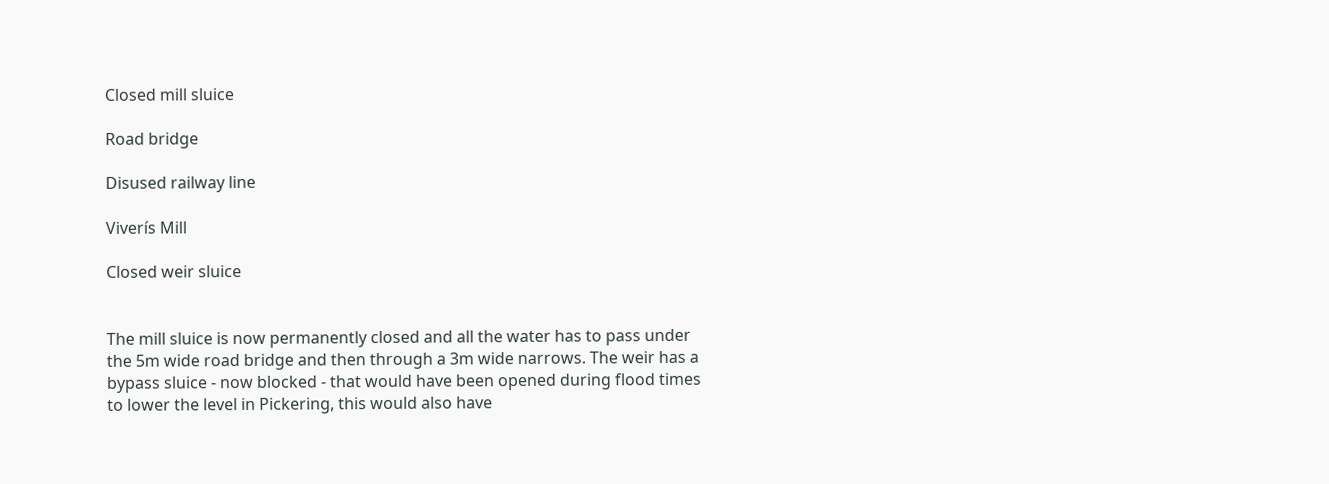Closed mill sluice

Road bridge

Disused railway line

Viverís Mill

Closed weir sluice


The mill sluice is now permanently closed and all the water has to pass under the 5m wide road bridge and then through a 3m wide narrows. The weir has a bypass sluice - now blocked - that would have been opened during flood times to lower the level in Pickering, this would also have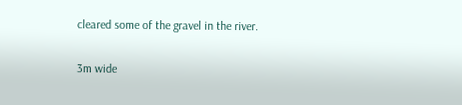cleared some of the gravel in the river.

3m wide